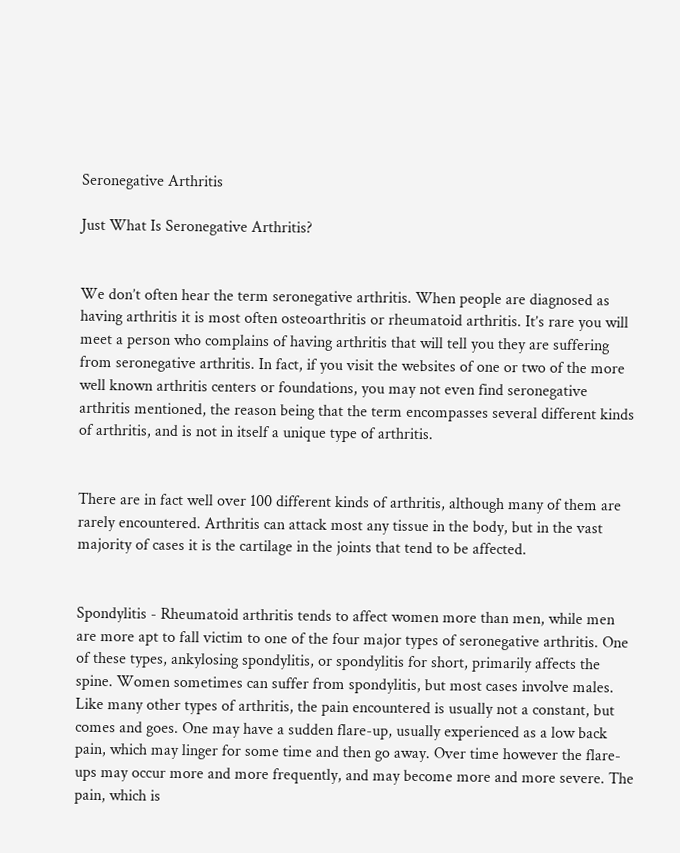Seronegative Arthritis

Just What Is Seronegative Arthritis?


We don’t often hear the term seronegative arthritis. When people are diagnosed as having arthritis it is most often osteoarthritis or rheumatoid arthritis. It’s rare you will meet a person who complains of having arthritis that will tell you they are suffering from seronegative arthritis. In fact, if you visit the websites of one or two of the more well known arthritis centers or foundations, you may not even find seronegative arthritis mentioned, the reason being that the term encompasses several different kinds of arthritis, and is not in itself a unique type of arthritis.


There are in fact well over 100 different kinds of arthritis, although many of them are rarely encountered. Arthritis can attack most any tissue in the body, but in the vast majority of cases it is the cartilage in the joints that tend to be affected.


Spondylitis - Rheumatoid arthritis tends to affect women more than men, while men are more apt to fall victim to one of the four major types of seronegative arthritis. One of these types, ankylosing spondylitis, or spondylitis for short, primarily affects the spine. Women sometimes can suffer from spondylitis, but most cases involve males. Like many other types of arthritis, the pain encountered is usually not a constant, but comes and goes. One may have a sudden flare-up, usually experienced as a low back pain, which may linger for some time and then go away. Over time however the flare-ups may occur more and more frequently, and may become more and more severe. The pain, which is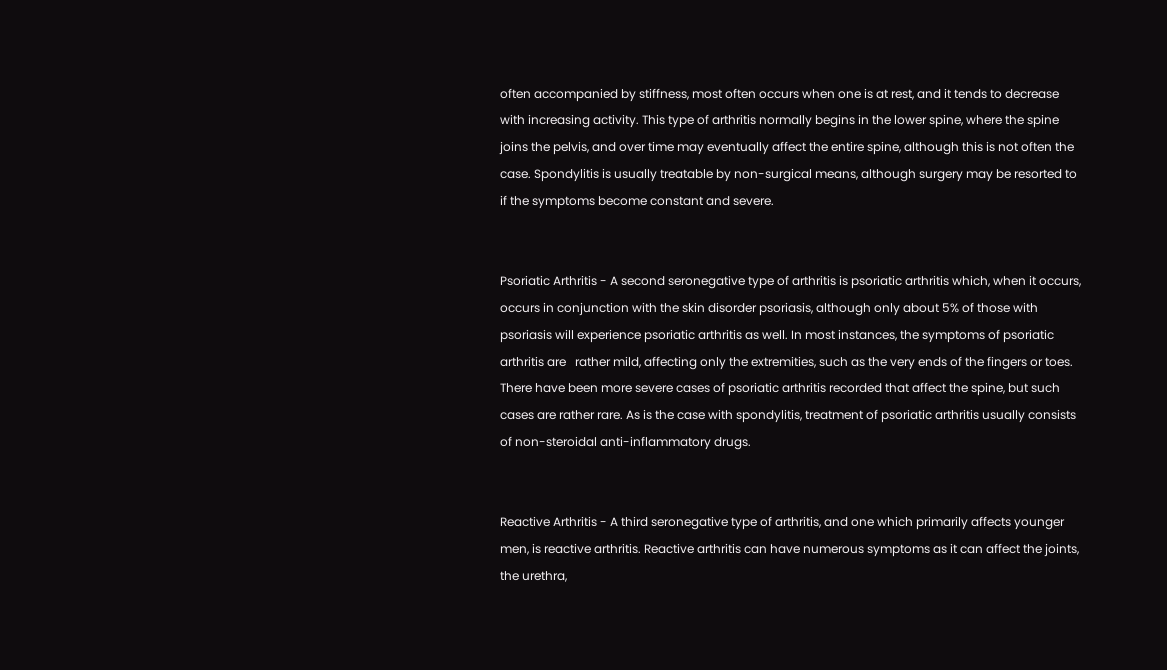often accompanied by stiffness, most often occurs when one is at rest, and it tends to decrease with increasing activity. This type of arthritis normally begins in the lower spine, where the spine joins the pelvis, and over time may eventually affect the entire spine, although this is not often the case. Spondylitis is usually treatable by non-surgical means, although surgery may be resorted to if the symptoms become constant and severe.


Psoriatic Arthritis - A second seronegative type of arthritis is psoriatic arthritis which, when it occurs, occurs in conjunction with the skin disorder psoriasis, although only about 5% of those with psoriasis will experience psoriatic arthritis as well. In most instances, the symptoms of psoriatic arthritis are   rather mild, affecting only the extremities, such as the very ends of the fingers or toes. There have been more severe cases of psoriatic arthritis recorded that affect the spine, but such cases are rather rare. As is the case with spondylitis, treatment of psoriatic arthritis usually consists of non-steroidal anti-inflammatory drugs.


Reactive Arthritis - A third seronegative type of arthritis, and one which primarily affects younger men, is reactive arthritis. Reactive arthritis can have numerous symptoms as it can affect the joints, the urethra,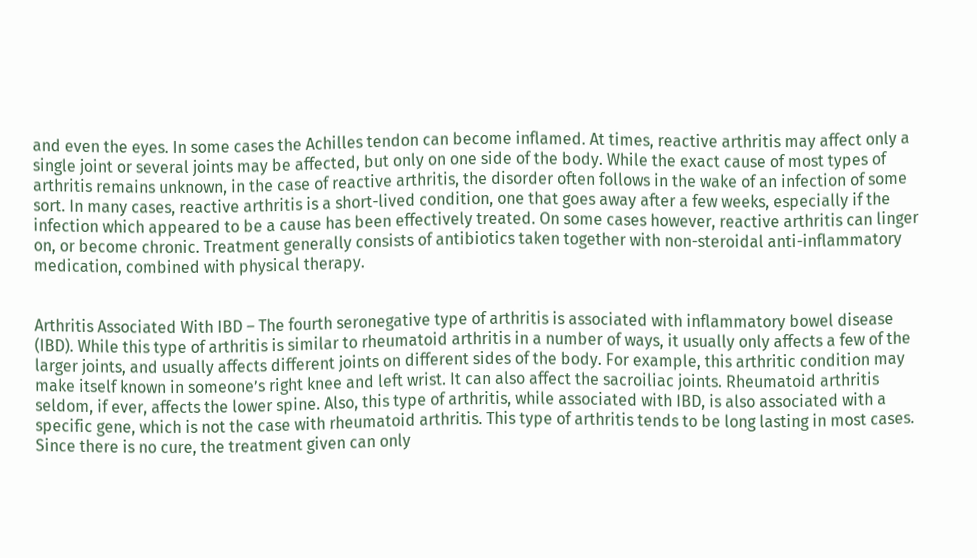and even the eyes. In some cases the Achilles tendon can become inflamed. At times, reactive arthritis may affect only a single joint or several joints may be affected, but only on one side of the body. While the exact cause of most types of arthritis remains unknown, in the case of reactive arthritis, the disorder often follows in the wake of an infection of some sort. In many cases, reactive arthritis is a short-lived condition, one that goes away after a few weeks, especially if the infection which appeared to be a cause has been effectively treated. On some cases however, reactive arthritis can linger on, or become chronic. Treatment generally consists of antibiotics taken together with non-steroidal anti-inflammatory medication, combined with physical therapy.


Arthritis Associated With IBD – The fourth seronegative type of arthritis is associated with inflammatory bowel disease (IBD). While this type of arthritis is similar to rheumatoid arthritis in a number of ways, it usually only affects a few of the larger joints, and usually affects different joints on different sides of the body. For example, this arthritic condition may make itself known in someone’s right knee and left wrist. It can also affect the sacroiliac joints. Rheumatoid arthritis seldom, if ever, affects the lower spine. Also, this type of arthritis, while associated with IBD, is also associated with a specific gene, which is not the case with rheumatoid arthritis. This type of arthritis tends to be long lasting in most cases. Since there is no cure, the treatment given can only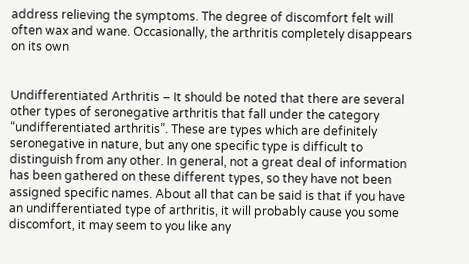address relieving the symptoms. The degree of discomfort felt will often wax and wane. Occasionally, the arthritis completely disappears on its own


Undifferentiated Arthritis – It should be noted that there are several other types of seronegative arthritis that fall under the category “undifferentiated arthritis”. These are types which are definitely seronegative in nature, but any one specific type is difficult to distinguish from any other. In general, not a great deal of information has been gathered on these different types, so they have not been assigned specific names. About all that can be said is that if you have an undifferentiated type of arthritis, it will probably cause you some discomfort, it may seem to you like any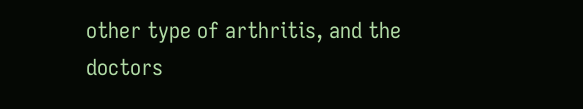other type of arthritis, and the doctors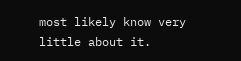most likely know very little about it.